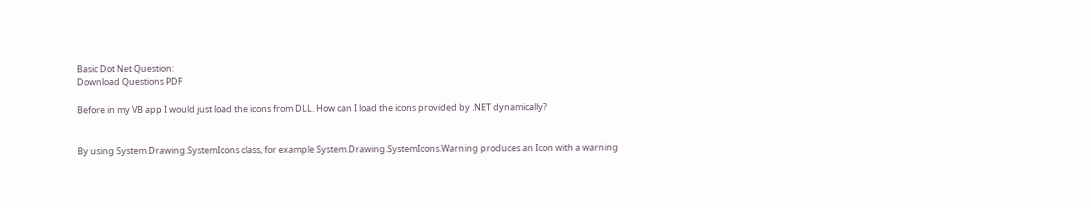Basic Dot Net Question:
Download Questions PDF

Before in my VB app I would just load the icons from DLL. How can I load the icons provided by .NET dynamically?


By using System.Drawing.SystemIcons class, for example System.Drawing.SystemIcons.Warning produces an Icon with a warning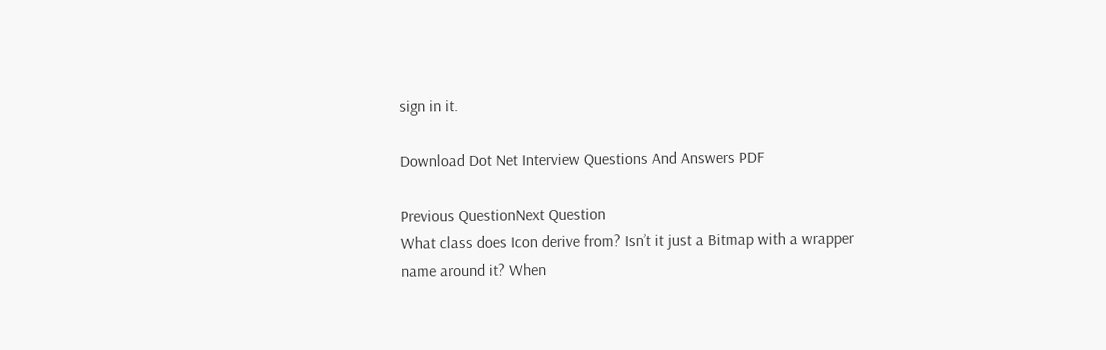sign in it.

Download Dot Net Interview Questions And Answers PDF

Previous QuestionNext Question
What class does Icon derive from? Isn’t it just a Bitmap with a wrapper name around it? When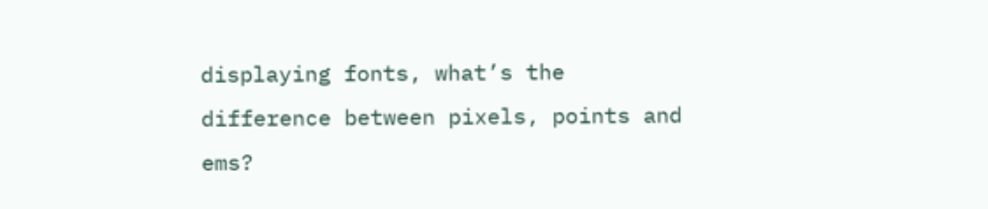displaying fonts, what’s the difference between pixels, points and ems?